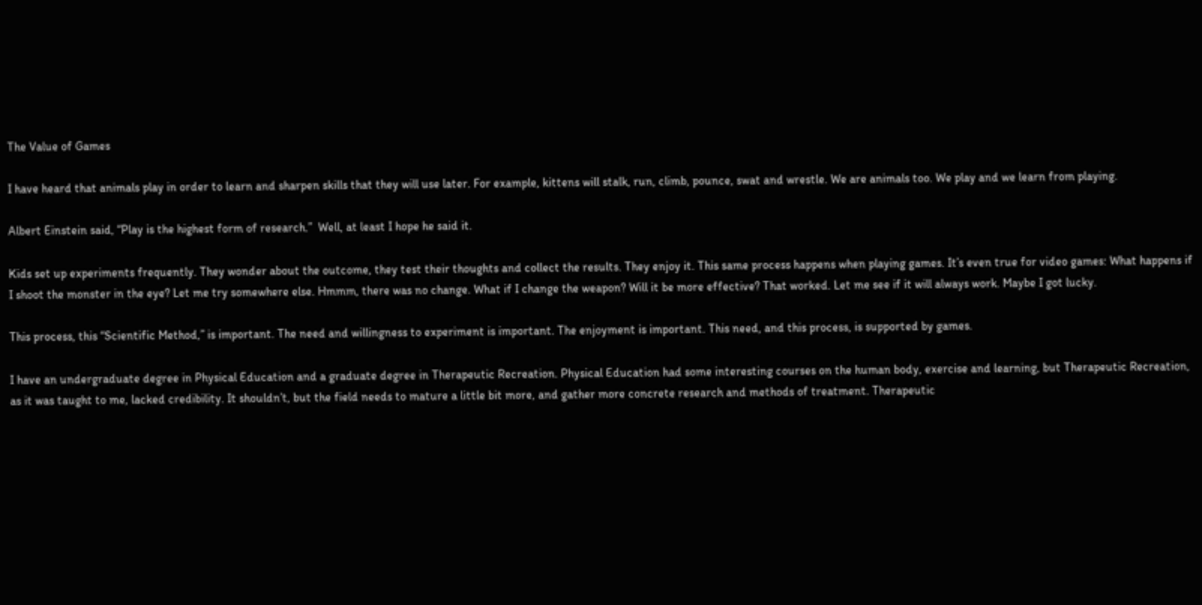The Value of Games

I have heard that animals play in order to learn and sharpen skills that they will use later. For example, kittens will stalk, run, climb, pounce, swat and wrestle. We are animals too. We play and we learn from playing.

Albert Einstein said, “Play is the highest form of research.”  Well, at least I hope he said it.

Kids set up experiments frequently. They wonder about the outcome, they test their thoughts and collect the results. They enjoy it. This same process happens when playing games. It’s even true for video games: What happens if I shoot the monster in the eye? Let me try somewhere else. Hmmm, there was no change. What if I change the weapon? Will it be more effective? That worked. Let me see if it will always work. Maybe I got lucky.

This process, this “Scientific Method,” is important. The need and willingness to experiment is important. The enjoyment is important. This need, and this process, is supported by games.

I have an undergraduate degree in Physical Education and a graduate degree in Therapeutic Recreation. Physical Education had some interesting courses on the human body, exercise and learning, but Therapeutic Recreation, as it was taught to me, lacked credibility. It shouldn’t, but the field needs to mature a little bit more, and gather more concrete research and methods of treatment. Therapeutic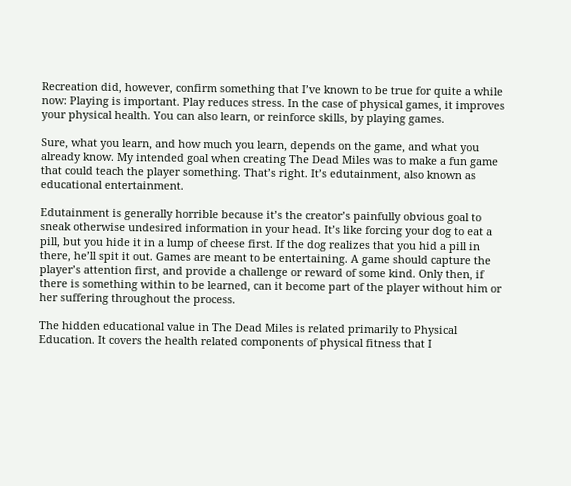Recreation did, however, confirm something that I’ve known to be true for quite a while now: Playing is important. Play reduces stress. In the case of physical games, it improves your physical health. You can also learn, or reinforce skills, by playing games.

Sure, what you learn, and how much you learn, depends on the game, and what you already know. My intended goal when creating The Dead Miles was to make a fun game that could teach the player something. That’s right. It’s edutainment, also known as educational entertainment.

Edutainment is generally horrible because it’s the creator’s painfully obvious goal to sneak otherwise undesired information in your head. It’s like forcing your dog to eat a pill, but you hide it in a lump of cheese first. If the dog realizes that you hid a pill in there, he’ll spit it out. Games are meant to be entertaining. A game should capture the player’s attention first, and provide a challenge or reward of some kind. Only then, if there is something within to be learned, can it become part of the player without him or her suffering throughout the process.

The hidden educational value in The Dead Miles is related primarily to Physical Education. It covers the health related components of physical fitness that I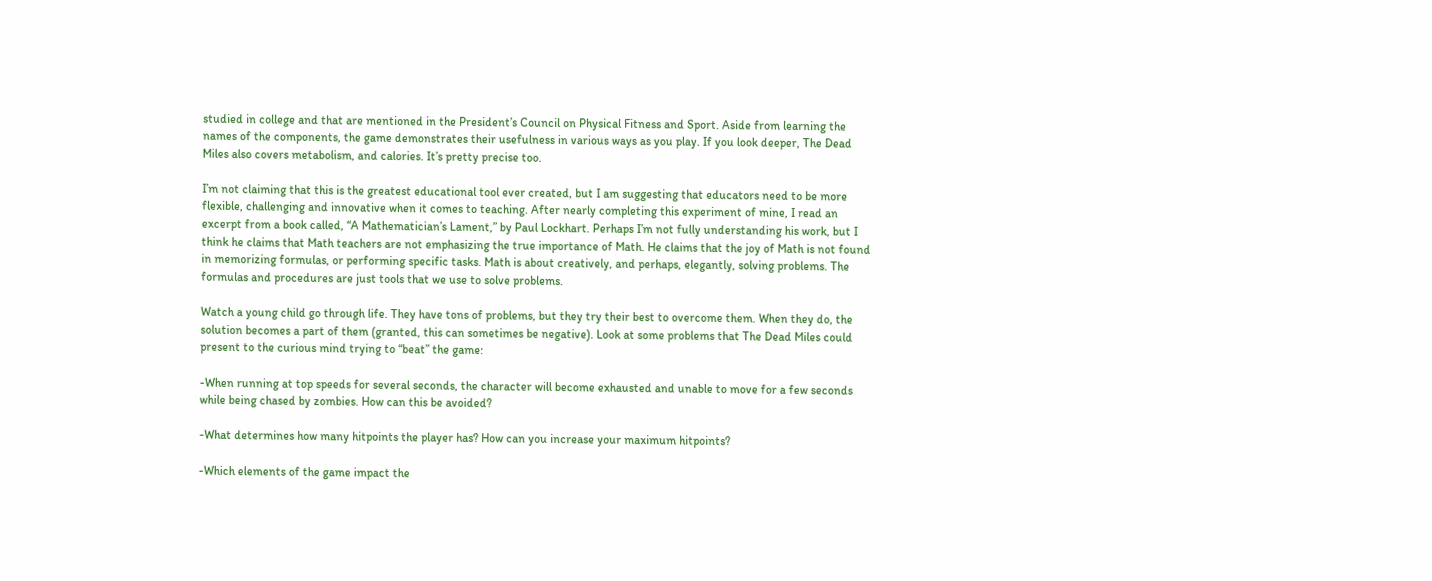studied in college and that are mentioned in the President’s Council on Physical Fitness and Sport. Aside from learning the names of the components, the game demonstrates their usefulness in various ways as you play. If you look deeper, The Dead Miles also covers metabolism, and calories. It’s pretty precise too.

I’m not claiming that this is the greatest educational tool ever created, but I am suggesting that educators need to be more flexible, challenging and innovative when it comes to teaching. After nearly completing this experiment of mine, I read an excerpt from a book called, “A Mathematician’s Lament,” by Paul Lockhart. Perhaps I’m not fully understanding his work, but I think he claims that Math teachers are not emphasizing the true importance of Math. He claims that the joy of Math is not found in memorizing formulas, or performing specific tasks. Math is about creatively, and perhaps, elegantly, solving problems. The formulas and procedures are just tools that we use to solve problems.

Watch a young child go through life. They have tons of problems, but they try their best to overcome them. When they do, the solution becomes a part of them (granted, this can sometimes be negative). Look at some problems that The Dead Miles could present to the curious mind trying to “beat” the game:

-When running at top speeds for several seconds, the character will become exhausted and unable to move for a few seconds while being chased by zombies. How can this be avoided?

-What determines how many hitpoints the player has? How can you increase your maximum hitpoints?

-Which elements of the game impact the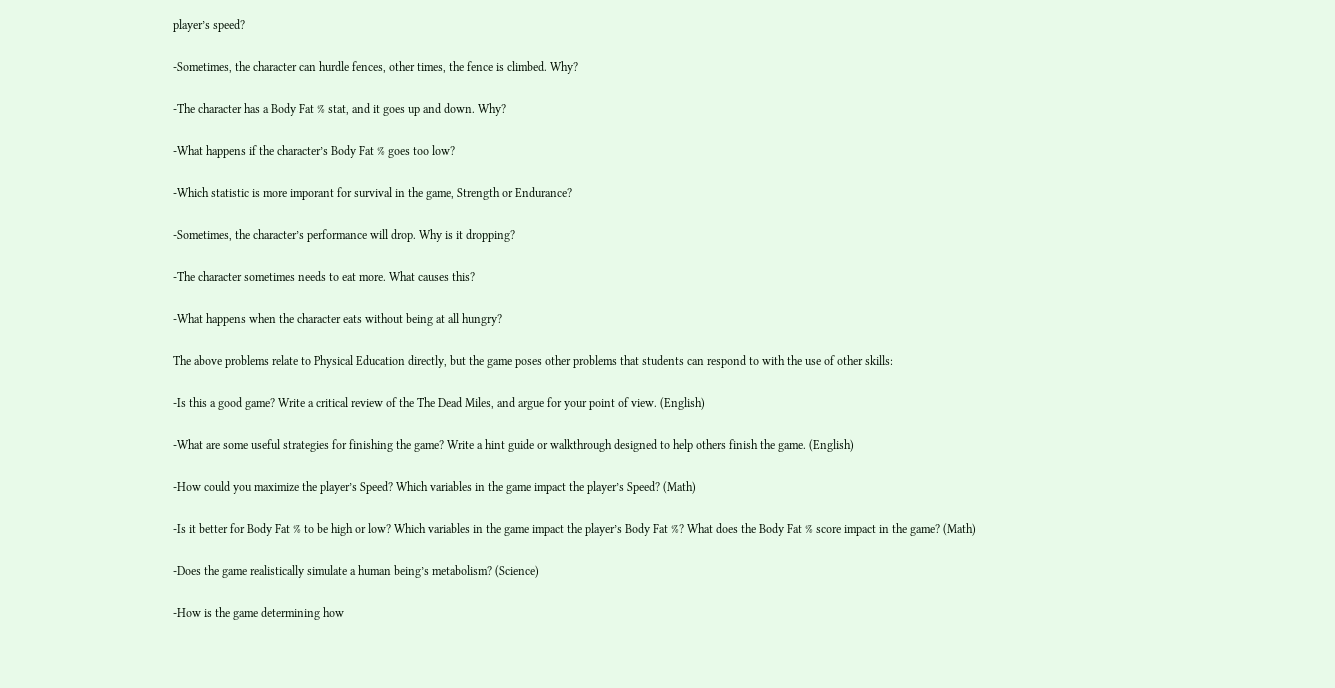player’s speed?

-Sometimes, the character can hurdle fences, other times, the fence is climbed. Why?

-The character has a Body Fat % stat, and it goes up and down. Why?

-What happens if the character’s Body Fat % goes too low?

-Which statistic is more imporant for survival in the game, Strength or Endurance?

-Sometimes, the character’s performance will drop. Why is it dropping?

-The character sometimes needs to eat more. What causes this?

-What happens when the character eats without being at all hungry?

The above problems relate to Physical Education directly, but the game poses other problems that students can respond to with the use of other skills:

-Is this a good game? Write a critical review of the The Dead Miles, and argue for your point of view. (English)

-What are some useful strategies for finishing the game? Write a hint guide or walkthrough designed to help others finish the game. (English)

-How could you maximize the player’s Speed? Which variables in the game impact the player’s Speed? (Math)

-Is it better for Body Fat % to be high or low? Which variables in the game impact the player’s Body Fat %? What does the Body Fat % score impact in the game? (Math)

-Does the game realistically simulate a human being’s metabolism? (Science)

-How is the game determining how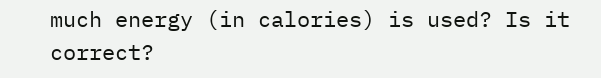much energy (in calories) is used? Is it correct?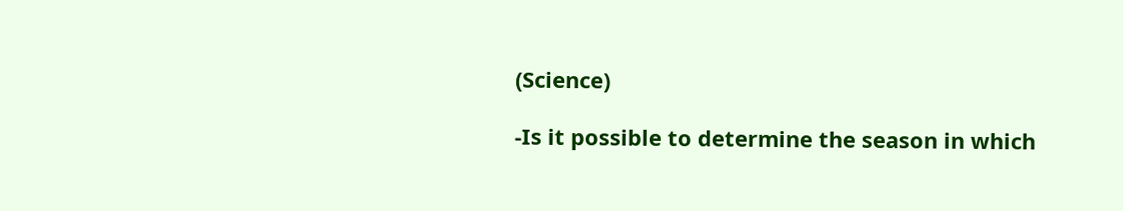(Science)

-Is it possible to determine the season in which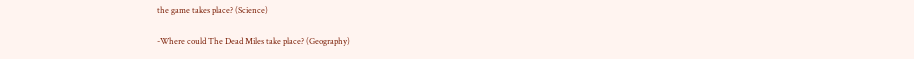the game takes place? (Science)

-Where could The Dead Miles take place? (Geography)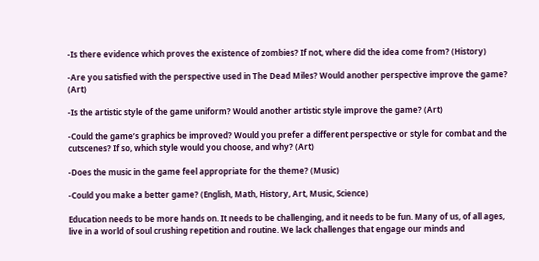-Is there evidence which proves the existence of zombies? If not, where did the idea come from? (History)

-Are you satisfied with the perspective used in The Dead Miles? Would another perspective improve the game? (Art)

-Is the artistic style of the game uniform? Would another artistic style improve the game? (Art)

-Could the game’s graphics be improved? Would you prefer a different perspective or style for combat and the cutscenes? If so, which style would you choose, and why? (Art)

-Does the music in the game feel appropriate for the theme? (Music)

-Could you make a better game? (English, Math, History, Art, Music, Science)

Education needs to be more hands on. It needs to be challenging, and it needs to be fun. Many of us, of all ages, live in a world of soul crushing repetition and routine. We lack challenges that engage our minds and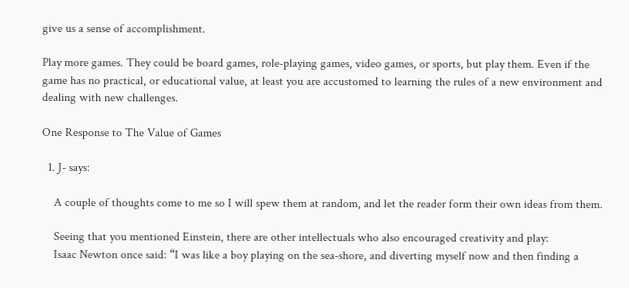give us a sense of accomplishment.

Play more games. They could be board games, role-playing games, video games, or sports, but play them. Even if the game has no practical, or educational value, at least you are accustomed to learning the rules of a new environment and dealing with new challenges.

One Response to The Value of Games

  1. J- says:

    A couple of thoughts come to me so I will spew them at random, and let the reader form their own ideas from them.

    Seeing that you mentioned Einstein, there are other intellectuals who also encouraged creativity and play:
    Isaac Newton once said: “I was like a boy playing on the sea-shore, and diverting myself now and then finding a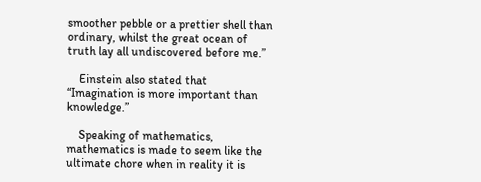smoother pebble or a prettier shell than ordinary, whilst the great ocean of truth lay all undiscovered before me.”

    Einstein also stated that “Imagination is more important than knowledge.”

    Speaking of mathematics, mathematics is made to seem like the ultimate chore when in reality it is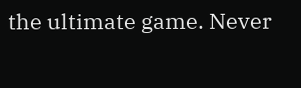the ultimate game. Never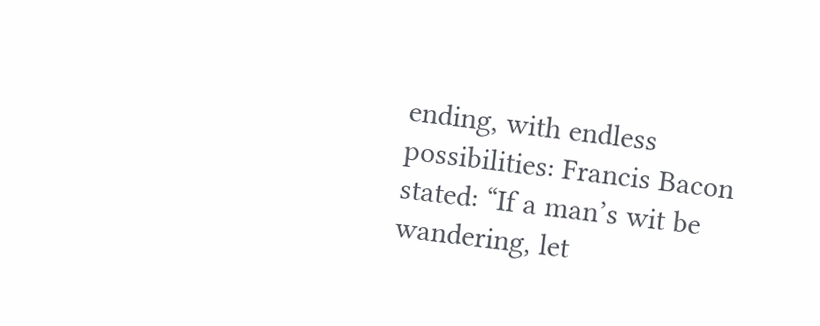ending, with endless possibilities: Francis Bacon stated: “If a man’s wit be wandering, let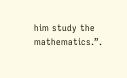him study the mathematics.”.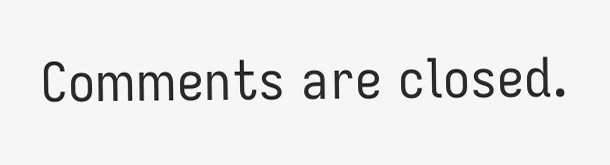Comments are closed.